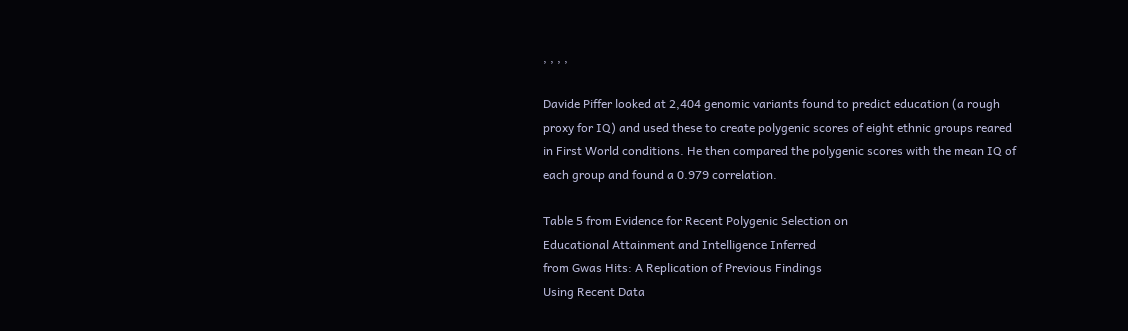, , , ,

Davide Piffer looked at 2,404 genomic variants found to predict education (a rough proxy for IQ) and used these to create polygenic scores of eight ethnic groups reared in First World conditions. He then compared the polygenic scores with the mean IQ of each group and found a 0.979 correlation.

Table 5 from Evidence for Recent Polygenic Selection on
Educational Attainment and Intelligence Inferred
from Gwas Hits: A Replication of Previous Findings
Using Recent Data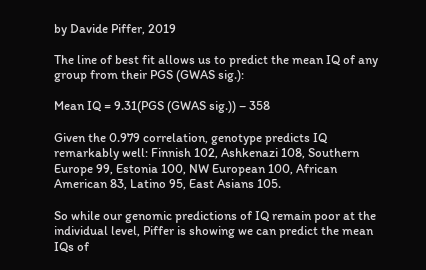by Davide Piffer, 2019

The line of best fit allows us to predict the mean IQ of any group from their PGS (GWAS sig.):

Mean IQ = 9.31(PGS (GWAS sig.)) – 358

Given the 0.979 correlation, genotype predicts IQ remarkably well: Finnish 102, Ashkenazi 108, Southern Europe 99, Estonia 100, NW European 100, African American 83, Latino 95, East Asians 105.

So while our genomic predictions of IQ remain poor at the individual level, Piffer is showing we can predict the mean IQs of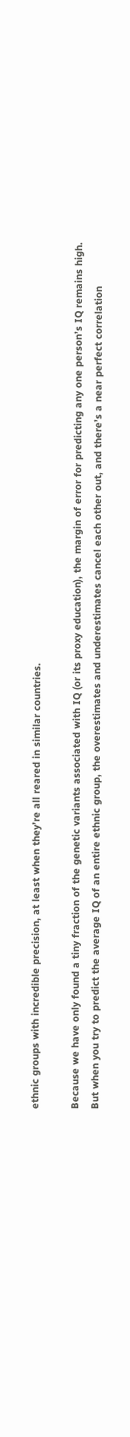ethnic groups with incredible precision, at least when they’re all reared in similar countries.

Because we have only found a tiny fraction of the genetic variants associated with IQ (or its proxy education), the margin of error for predicting any one person’s IQ remains high. But when you try to predict the average IQ of an entire ethnic group, the overestimates and underestimates cancel each other out, and there’s a near perfect correlation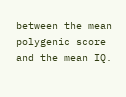between the mean polygenic score and the mean IQ.